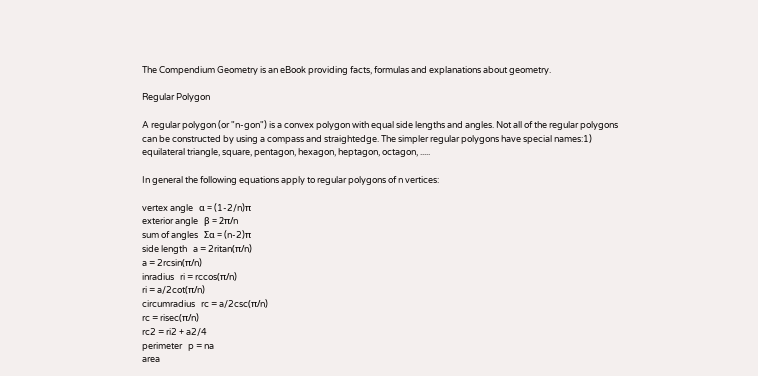The Compendium Geometry is an eBook providing facts, formulas and explanations about geometry.

Regular Polygon

A regular polygon (or "n-gon") is a convex polygon with equal side lengths and angles. Not all of the regular polygons can be constructed by using a compass and straightedge. The simpler regular polygons have special names:1) equilateral triangle, square, pentagon, hexagon, heptagon, octagon, .....

In general the following equations apply to regular polygons of n vertices:

vertex angle   α = (1-2/n)π
exterior angle   β = 2π/n
sum of angles   Σα = (n-2)π
side length   a = 2ritan(π/n)
a = 2rcsin(π/n)
inradius   ri = rccos(π/n)
ri = a/2cot(π/n)
circumradius   rc = a/2csc(π/n)
rc = risec(π/n)
rc2 = ri2 + a2/4
perimeter   p = na
area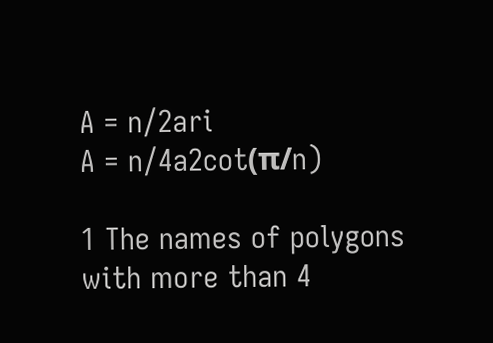A = n/2ari
A = n/4a2cot(π/n)

1 The names of polygons with more than 4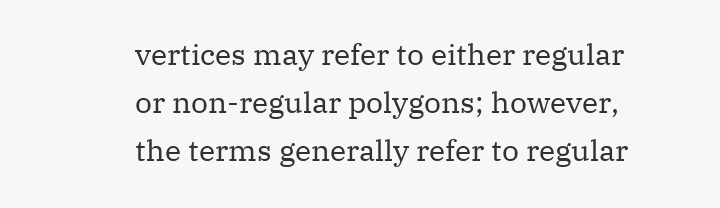vertices may refer to either regular or non-regular polygons; however, the terms generally refer to regular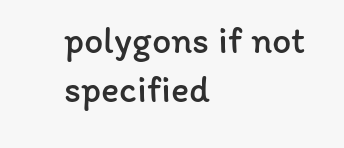polygons if not specified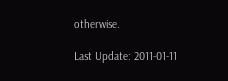otherwise.

Last Update: 2011-01-11